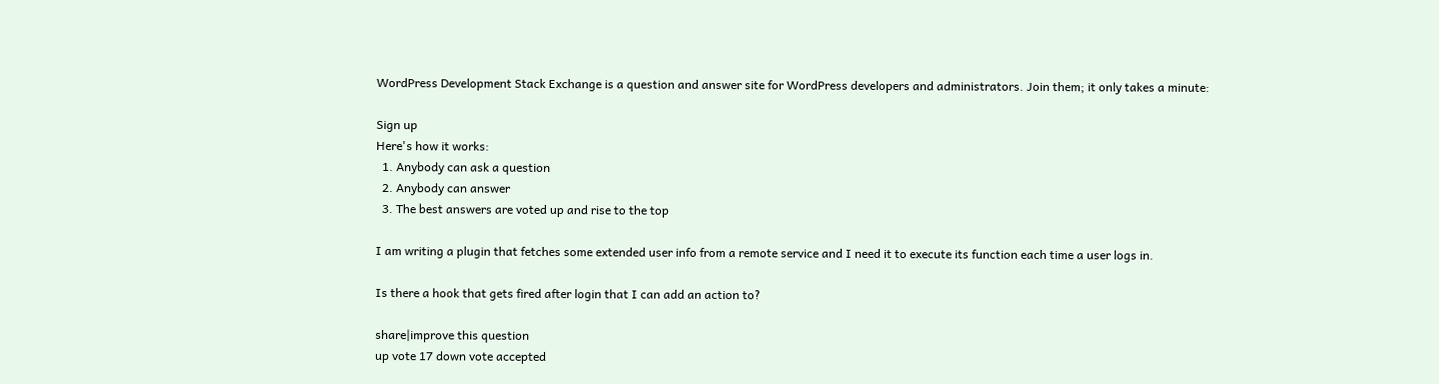WordPress Development Stack Exchange is a question and answer site for WordPress developers and administrators. Join them; it only takes a minute:

Sign up
Here's how it works:
  1. Anybody can ask a question
  2. Anybody can answer
  3. The best answers are voted up and rise to the top

I am writing a plugin that fetches some extended user info from a remote service and I need it to execute its function each time a user logs in.

Is there a hook that gets fired after login that I can add an action to?

share|improve this question
up vote 17 down vote accepted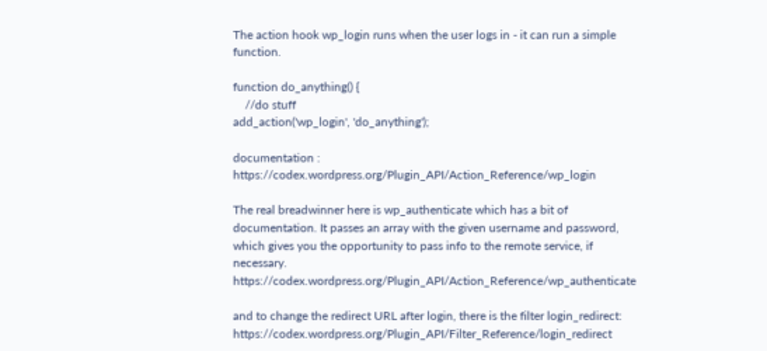The action hook wp_login runs when the user logs in - it can run a simple function.

function do_anything() {
    //do stuff
add_action('wp_login', 'do_anything');

documentation : https://codex.wordpress.org/Plugin_API/Action_Reference/wp_login

The real breadwinner here is wp_authenticate which has a bit of documentation. It passes an array with the given username and password, which gives you the opportunity to pass info to the remote service, if necessary. https://codex.wordpress.org/Plugin_API/Action_Reference/wp_authenticate

and to change the redirect URL after login, there is the filter login_redirect: https://codex.wordpress.org/Plugin_API/Filter_Reference/login_redirect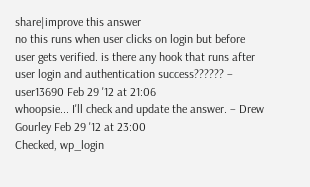share|improve this answer
no this runs when user clicks on login but before user gets verified. is there any hook that runs after user login and authentication success?????? – user13690 Feb 29 '12 at 21:06
whoopsie... I'll check and update the answer. – Drew Gourley Feb 29 '12 at 23:00
Checked, wp_login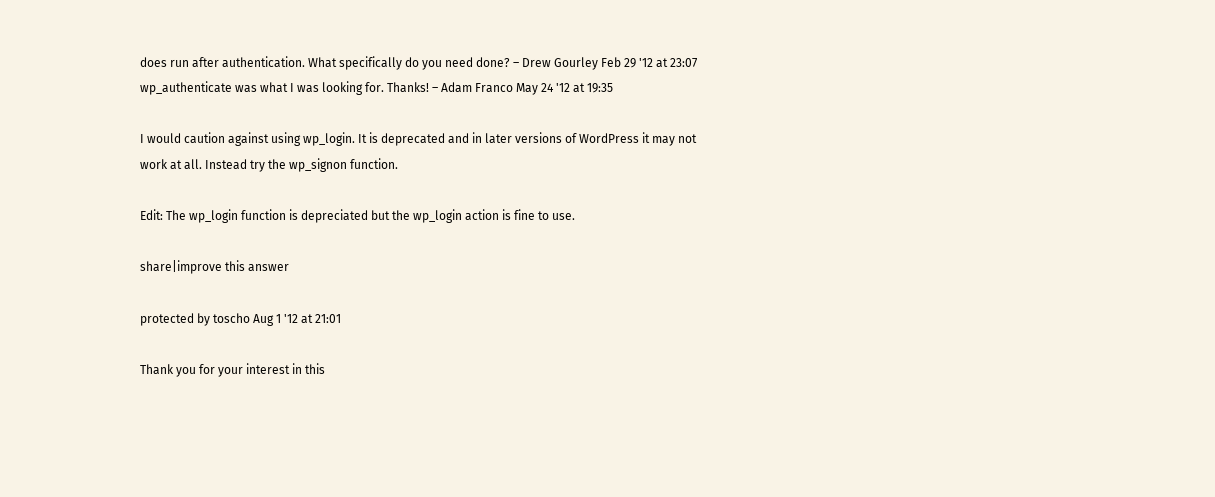does run after authentication. What specifically do you need done? – Drew Gourley Feb 29 '12 at 23:07
wp_authenticate was what I was looking for. Thanks! – Adam Franco May 24 '12 at 19:35

I would caution against using wp_login. It is deprecated and in later versions of WordPress it may not work at all. Instead try the wp_signon function.

Edit: The wp_login function is depreciated but the wp_login action is fine to use.

share|improve this answer

protected by toscho Aug 1 '12 at 21:01

Thank you for your interest in this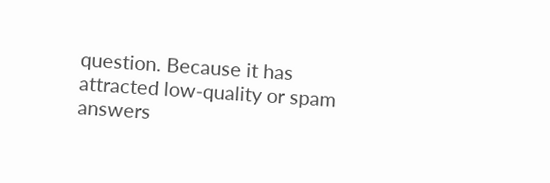question. Because it has attracted low-quality or spam answers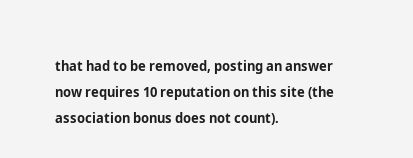that had to be removed, posting an answer now requires 10 reputation on this site (the association bonus does not count).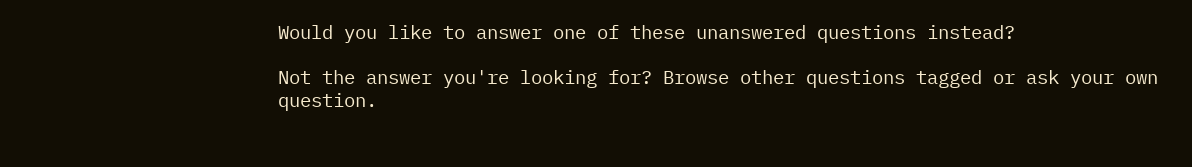Would you like to answer one of these unanswered questions instead?

Not the answer you're looking for? Browse other questions tagged or ask your own question.